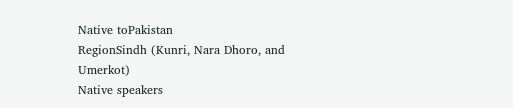Native toPakistan
RegionSindh (Kunri, Nara Dhoro, and Umerkot)
Native speakers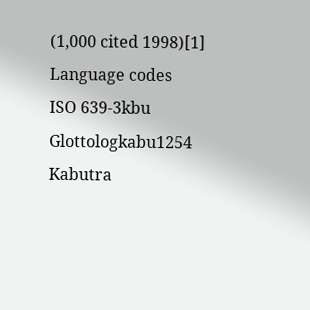(1,000 cited 1998)[1]
Language codes
ISO 639-3kbu
Glottologkabu1254  Kabutra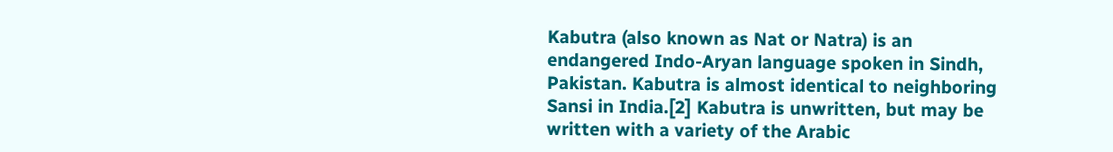Kabutra (also known as Nat or Natra) is an endangered Indo-Aryan language spoken in Sindh, Pakistan. Kabutra is almost identical to neighboring Sansi in India.[2] Kabutra is unwritten, but may be written with a variety of the Arabic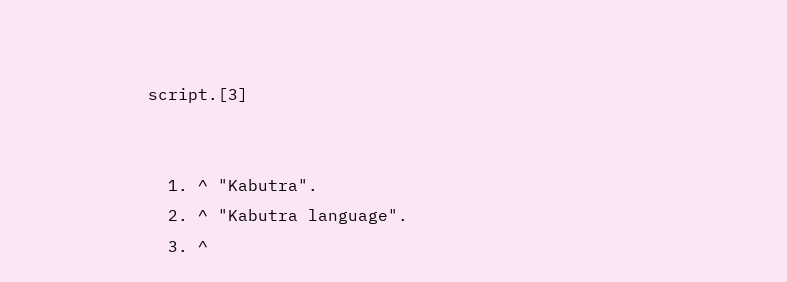script.[3]


  1. ^ "Kabutra".
  2. ^ "Kabutra language".
  3. ^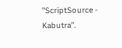"ScriptSource - Kabutra".